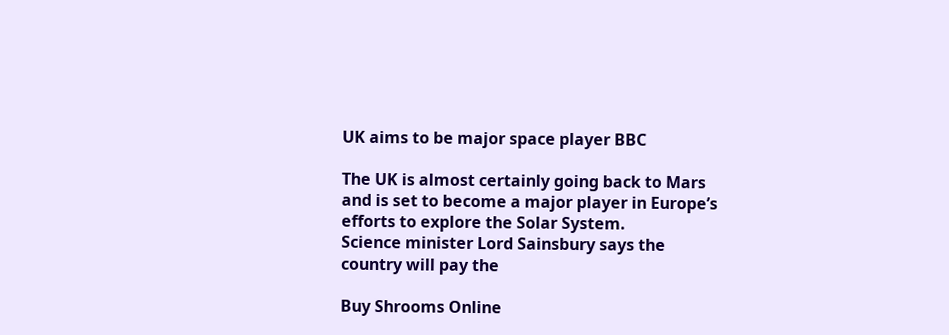UK aims to be major space player BBC

The UK is almost certainly going back to Mars and is set to become a major player in Europe’s efforts to explore the Solar System.
Science minister Lord Sainsbury says the country will pay the

Buy Shrooms Online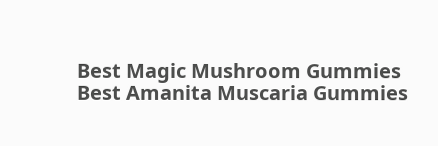Best Magic Mushroom Gummies
Best Amanita Muscaria Gummies